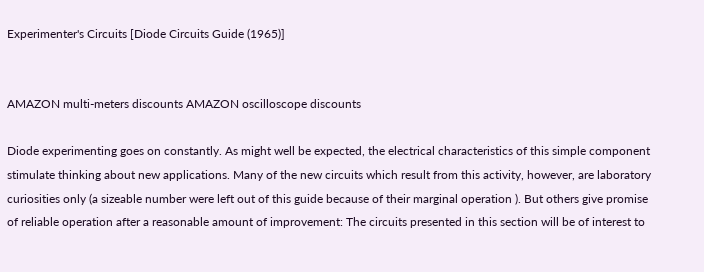Experimenter's Circuits [Diode Circuits Guide (1965)]


AMAZON multi-meters discounts AMAZON oscilloscope discounts

Diode experimenting goes on constantly. As might well be expected, the electrical characteristics of this simple component stimulate thinking about new applications. Many of the new circuits which result from this activity, however, are laboratory curiosities only (a sizeable number were left out of this guide because of their marginal operation ). But others give promise of reliable operation after a reasonable amount of improvement: The circuits presented in this section will be of interest to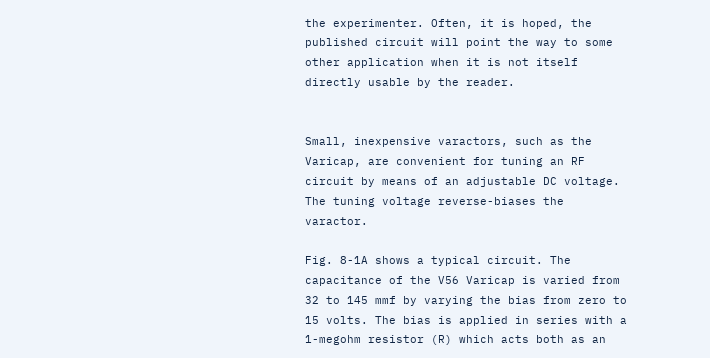the experimenter. Often, it is hoped, the published circuit will point the way to some other application when it is not itself directly usable by the reader.


Small, inexpensive varactors, such as the Varicap, are convenient for tuning an RF circuit by means of an adjustable DC voltage. The tuning voltage reverse-biases the varactor.

Fig. 8-1A shows a typical circuit. The capacitance of the V56 Varicap is varied from 32 to 145 mmf by varying the bias from zero to 15 volts. The bias is applied in series with a 1-megohm resistor (R) which acts both as an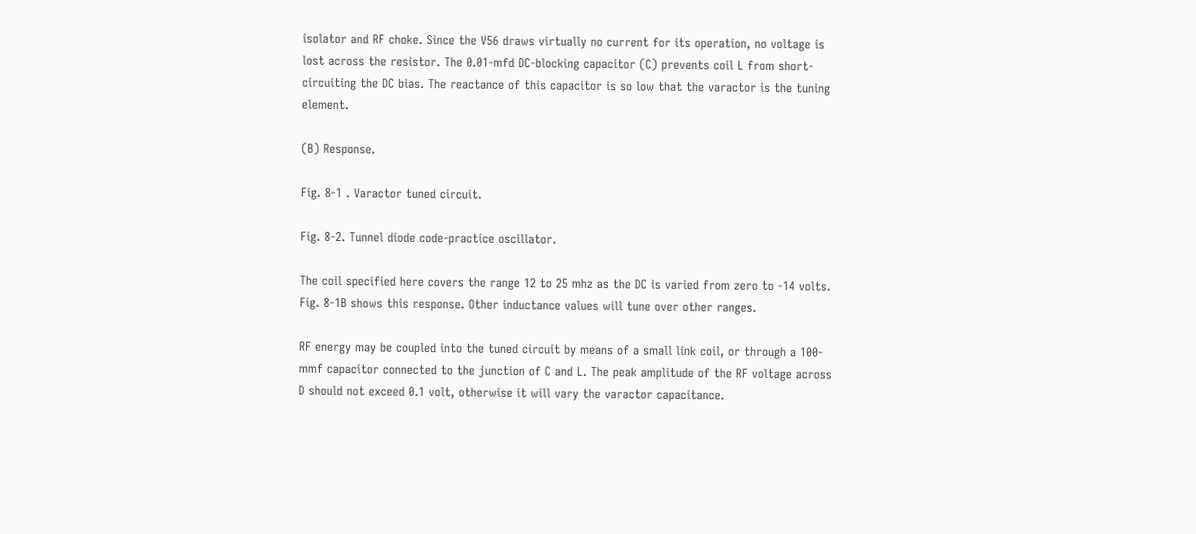isolator and RF choke. Since the V56 draws virtually no current for its operation, no voltage is lost across the resistor. The 0.01-mfd DC-blocking capacitor (C) prevents coil L from short-circuiting the DC bias. The reactance of this capacitor is so low that the varactor is the tuning element.

(B) Response.

Fig. 8-1 . Varactor tuned circuit.

Fig. 8-2. Tunnel diode code-practice oscillator.

The coil specified here covers the range 12 to 25 mhz as the DC is varied from zero to -14 volts. Fig. 8-1B shows this response. Other inductance values will tune over other ranges.

RF energy may be coupled into the tuned circuit by means of a small link coil, or through a 100-mmf capacitor connected to the junction of C and L. The peak amplitude of the RF voltage across D should not exceed 0.1 volt, otherwise it will vary the varactor capacitance.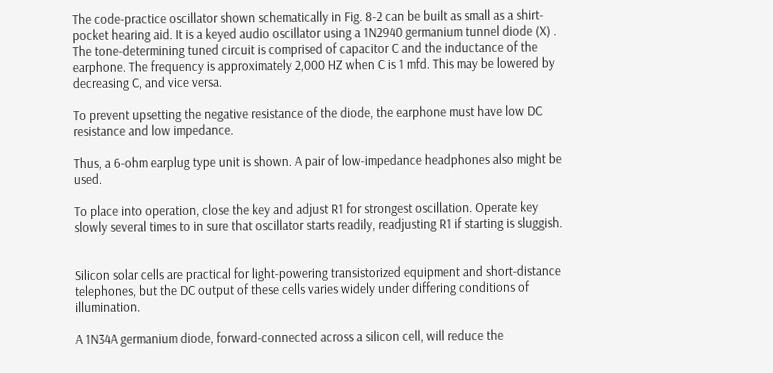The code-practice oscillator shown schematically in Fig. 8-2 can be built as small as a shirt-pocket hearing aid. It is a keyed audio oscillator using a 1N2940 germanium tunnel diode (X) . The tone-determining tuned circuit is comprised of capacitor C and the inductance of the earphone. The frequency is approximately 2,000 HZ when C is 1 mfd. This may be lowered by decreasing C, and vice versa.

To prevent upsetting the negative resistance of the diode, the earphone must have low DC resistance and low impedance.

Thus, a 6-ohm earplug type unit is shown. A pair of low-impedance headphones also might be used.

To place into operation, close the key and adjust R1 for strongest oscillation. Operate key slowly several times to in sure that oscillator starts readily, readjusting R1 if starting is sluggish.


Silicon solar cells are practical for light-powering transistorized equipment and short-distance telephones, but the DC output of these cells varies widely under differing conditions of illumination.

A 1N34A germanium diode, forward-connected across a silicon cell, will reduce the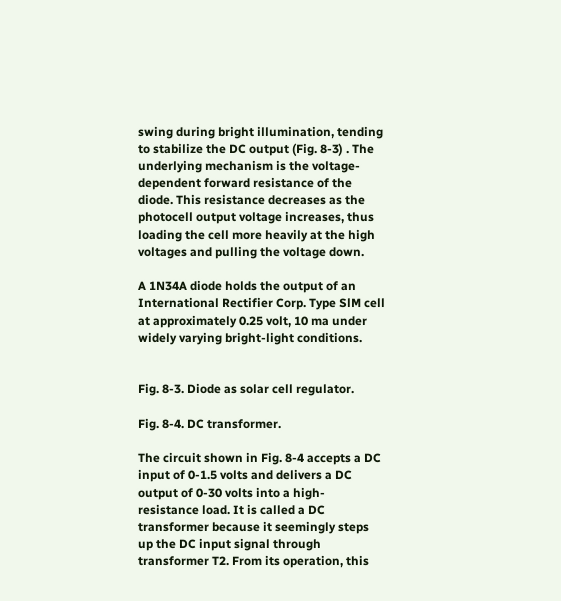swing during bright illumination, tending to stabilize the DC output (Fig. 8-3) . The underlying mechanism is the voltage-dependent forward resistance of the diode. This resistance decreases as the photocell output voltage increases, thus loading the cell more heavily at the high voltages and pulling the voltage down.

A 1N34A diode holds the output of an International Rectifier Corp. Type SlM cell at approximately 0.25 volt, 10 ma under widely varying bright-light conditions.


Fig. 8-3. Diode as solar cell regulator.

Fig. 8-4. DC transformer.

The circuit shown in Fig. 8-4 accepts a DC input of 0-1.5 volts and delivers a DC output of 0-30 volts into a high-resistance load. It is called a DC transformer because it seemingly steps up the DC input signal through transformer T2. From its operation, this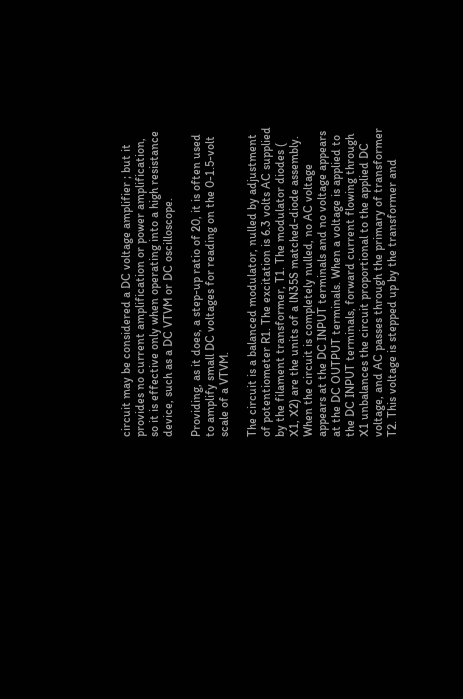circuit may be considered a DC voltage amplifier ; but it provides no current amplification or power amplification, so it is effective only when operating into a high resistance device, such as a DC VTVM or DC oscilloscope.

Providing, as it does, a step-up ratio of 20, it is often used to amplify small DC voltages for reading on the 0-1.5-volt scale of a VTVM.

The circuit is a balanced modulator, nulled by adjustment of potentiometer R1. The excitation is 6.3 volts AC supplied by the filament transformer, T1. The modulator diodes ( X1, X2) are the units of a lN35S matched-diode assembly. When the circuit is completely nulled, no AC voltage appears at the DC INPUT terminals and no voltage appears at the DC OUTPUT terminals. When a voltage is applied to the DC INPUT terminals, forward current flowing through X1 unbalances the circuit proportional to the applied DC voltage, and AC passes through the primary of transformer T2. This voltage is stepped up by the transformer and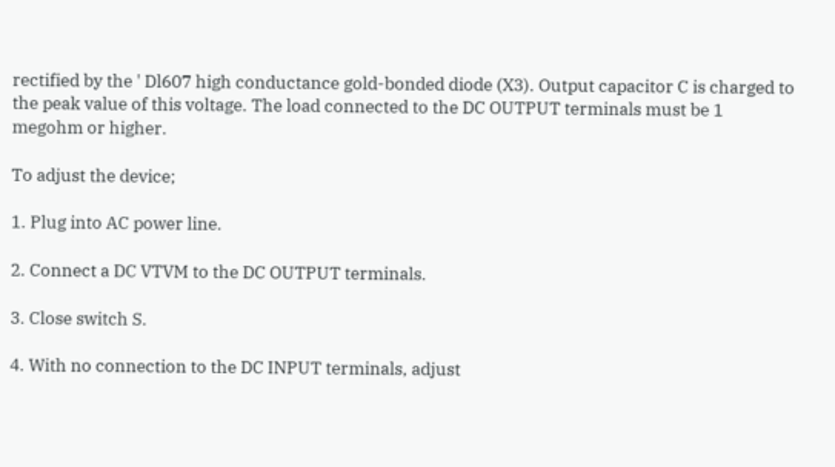rectified by the ' Dl607 high conductance gold-bonded diode (X3). Output capacitor C is charged to the peak value of this voltage. The load connected to the DC OUTPUT terminals must be 1 megohm or higher.

To adjust the device;

1. Plug into AC power line.

2. Connect a DC VTVM to the DC OUTPUT terminals.

3. Close switch S.

4. With no connection to the DC INPUT terminals, adjust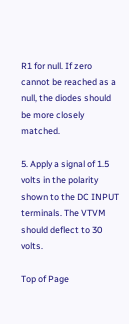R1 for null. If zero cannot be reached as a null, the diodes should be more closely matched.

5. Apply a signal of 1.5 volts in the polarity shown to the DC INPUT terminals. The VTVM should deflect to 30 volts.

Top of Page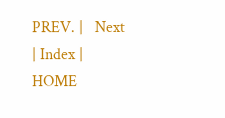PREV. |   Next | Index | HOME